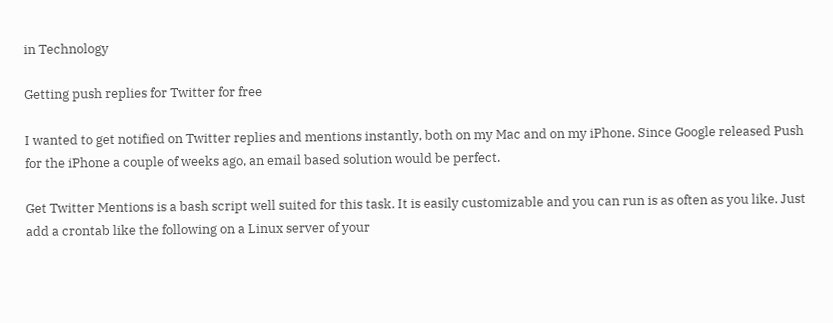in Technology

Getting push replies for Twitter for free

I wanted to get notified on Twitter replies and mentions instantly, both on my Mac and on my iPhone. Since Google released Push for the iPhone a couple of weeks ago, an email based solution would be perfect.

Get Twitter Mentions is a bash script well suited for this task. It is easily customizable and you can run is as often as you like. Just add a crontab like the following on a Linux server of your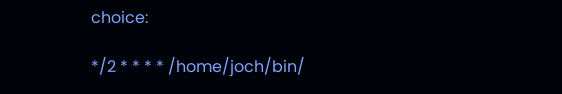choice:

*/2 * * * * /home/joch/bin/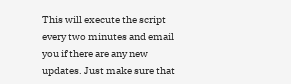This will execute the script every two minutes and email you if there are any new updates. Just make sure that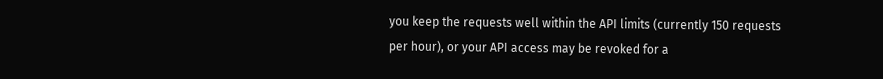you keep the requests well within the API limits (currently 150 requests per hour), or your API access may be revoked for a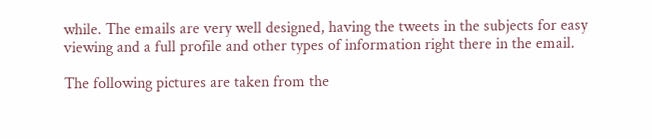while. The emails are very well designed, having the tweets in the subjects for easy viewing and a full profile and other types of information right there in the email.

The following pictures are taken from the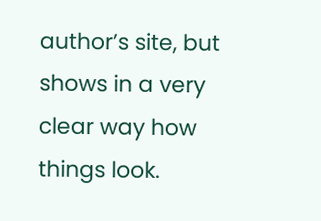author’s site, but shows in a very clear way how things look.